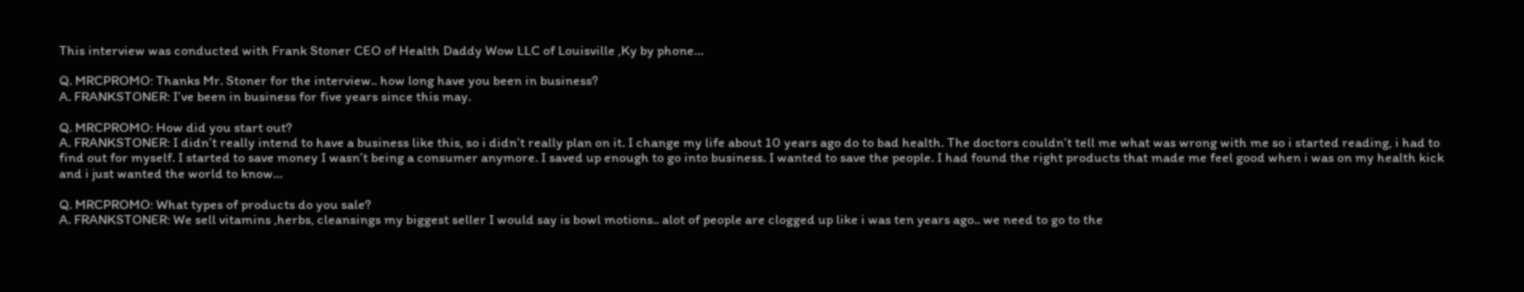This interview was conducted with Frank Stoner CEO of Health Daddy Wow LLC of Louisville ,Ky by phone…

Q. MRCPROMO: Thanks Mr. Stoner for the interview.. how long have you been in business?
A. FRANKSTONER: I’ve been in business for five years since this may.

Q. MRCPROMO: How did you start out?
A. FRANKSTONER: I didn’t really intend to have a business like this, so i didn’t really plan on it. I change my life about 10 years ago do to bad health. The doctors couldn’t tell me what was wrong with me so i started reading, i had to find out for myself. I started to save money I wasn’t being a consumer anymore. I saved up enough to go into business. I wanted to save the people. I had found the right products that made me feel good when i was on my health kick and i just wanted the world to know…

Q. MRCPROMO: What types of products do you sale?
A. FRANKSTONER: We sell vitamins ,herbs, cleansings my biggest seller I would say is bowl motions.. alot of people are clogged up like i was ten years ago.. we need to go to the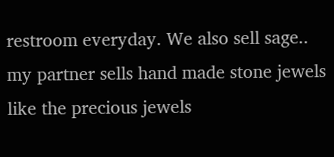restroom everyday. We also sell sage.. my partner sells hand made stone jewels like the precious jewels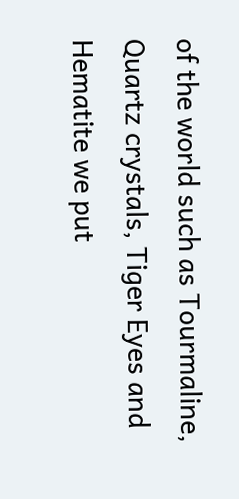of the world such as Tourmaline, Quartz crystals, Tiger Eyes and Hematite we put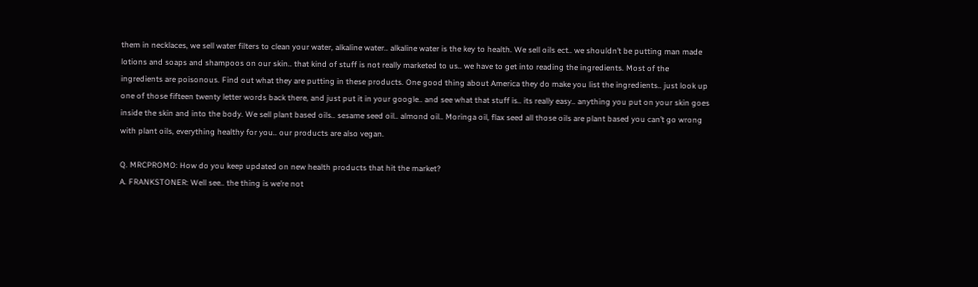them in necklaces, we sell water filters to clean your water, alkaline water.. alkaline water is the key to health. We sell oils ect.. we shouldn’t be putting man made lotions and soaps and shampoos on our skin.. that kind of stuff is not really marketed to us.. we have to get into reading the ingredients. Most of the ingredients are poisonous. Find out what they are putting in these products. One good thing about America they do make you list the ingredients.. just look up one of those fifteen twenty letter words back there, and just put it in your google.. and see what that stuff is.. its really easy.. anything you put on your skin goes inside the skin and into the body. We sell plant based oils.. sesame seed oil.. almond oil.. Moringa oil, flax seed all those oils are plant based you can’t go wrong with plant oils, everything healthy for you.. our products are also vegan.

Q. MRCPROMO: How do you keep updated on new health products that hit the market?
A. FRANKSTONER: Well see.. the thing is we’re not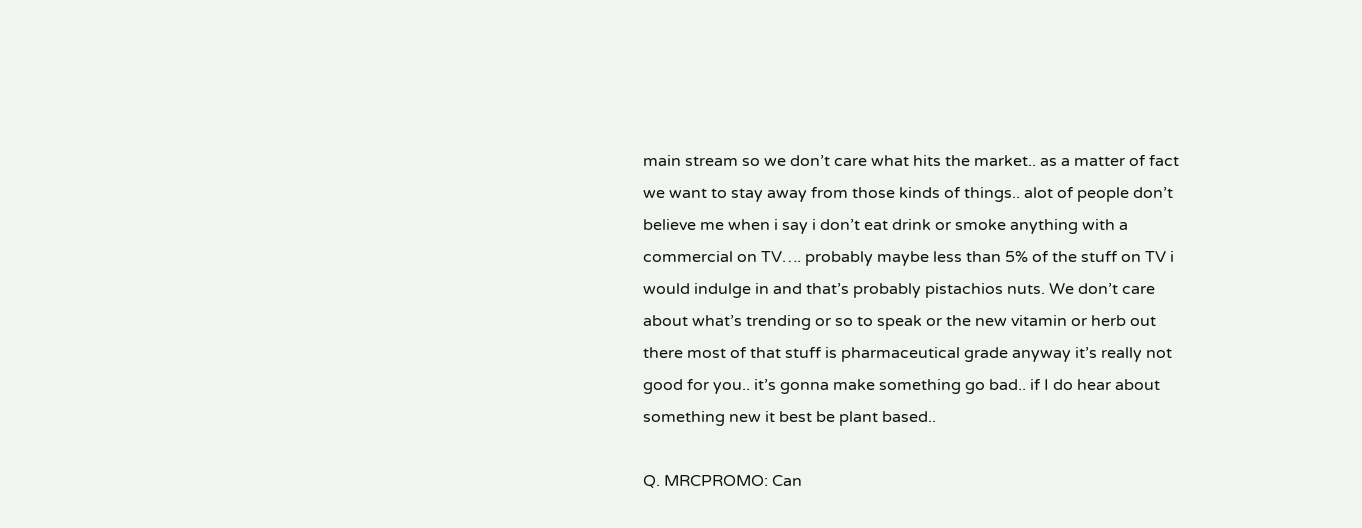main stream so we don’t care what hits the market.. as a matter of fact we want to stay away from those kinds of things.. alot of people don’t believe me when i say i don’t eat drink or smoke anything with a commercial on TV…. probably maybe less than 5% of the stuff on TV i would indulge in and that’s probably pistachios nuts. We don’t care about what’s trending or so to speak or the new vitamin or herb out there most of that stuff is pharmaceutical grade anyway it’s really not good for you.. it’s gonna make something go bad.. if I do hear about something new it best be plant based..

Q. MRCPROMO: Can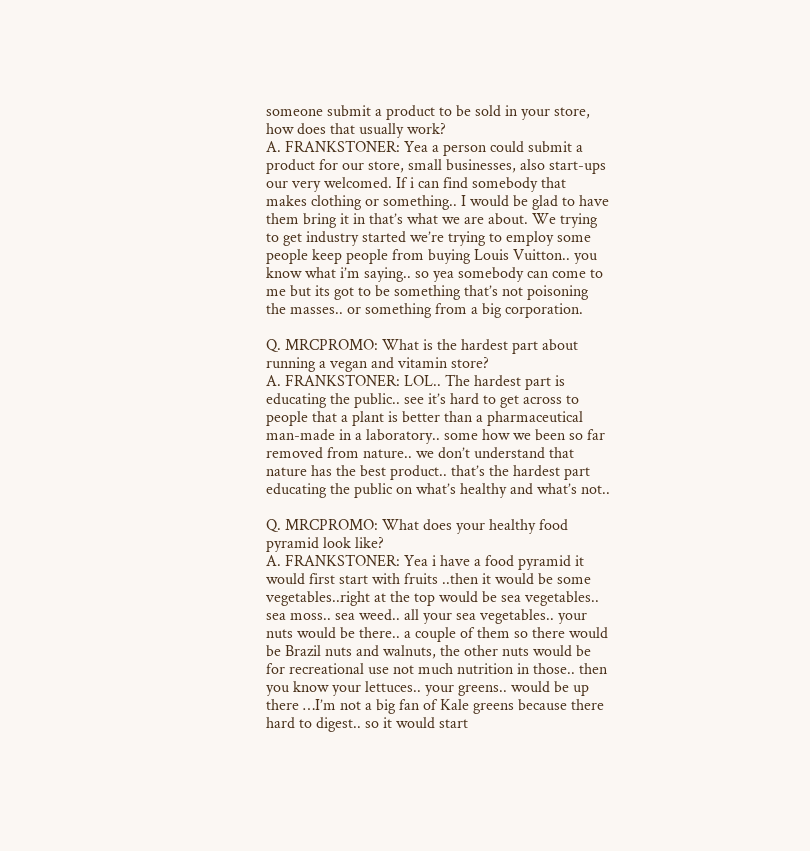someone submit a product to be sold in your store, how does that usually work?
A. FRANKSTONER: Yea a person could submit a product for our store, small businesses, also start-ups our very welcomed. If i can find somebody that makes clothing or something.. I would be glad to have them bring it in that’s what we are about. We trying to get industry started we’re trying to employ some people keep people from buying Louis Vuitton.. you know what i’m saying.. so yea somebody can come to me but its got to be something that’s not poisoning the masses.. or something from a big corporation.

Q. MRCPROMO: What is the hardest part about running a vegan and vitamin store?
A. FRANKSTONER: LOL.. The hardest part is educating the public.. see it’s hard to get across to people that a plant is better than a pharmaceutical man-made in a laboratory.. some how we been so far removed from nature.. we don’t understand that nature has the best product.. that’s the hardest part educating the public on what’s healthy and what’s not..

Q. MRCPROMO: What does your healthy food pyramid look like?
A. FRANKSTONER: Yea i have a food pyramid it would first start with fruits ..then it would be some vegetables..right at the top would be sea vegetables.. sea moss.. sea weed.. all your sea vegetables.. your nuts would be there.. a couple of them so there would be Brazil nuts and walnuts, the other nuts would be for recreational use not much nutrition in those.. then you know your lettuces.. your greens.. would be up there …I’m not a big fan of Kale greens because there hard to digest.. so it would start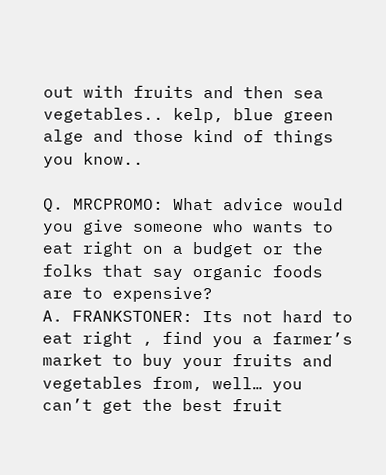out with fruits and then sea vegetables.. kelp, blue green alge and those kind of things you know..

Q. MRCPROMO: What advice would you give someone who wants to eat right on a budget or the folks that say organic foods are to expensive?
A. FRANKSTONER: Its not hard to eat right , find you a farmer’s market to buy your fruits and vegetables from, well… you can’t get the best fruit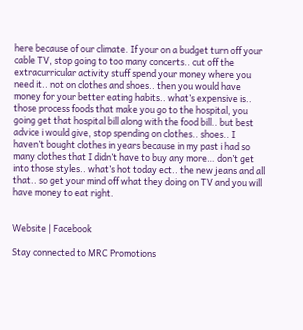here because of our climate. If your on a budget turn off your cable TV, stop going to too many concerts.. cut off the extracurricular activity stuff spend your money where you need it.. not on clothes and shoes.. then you would have money for your better eating habits.. what’s expensive is.. those process foods that make you go to the hospital, you going get that hospital bill along with the food bill.. but best advice i would give, stop spending on clothes.. shoes.. I haven’t bought clothes in years because in my past i had so many clothes that I didn’t have to buy any more… don’t get into those styles.. what’s hot today ect.. the new jeans and all that.. so get your mind off what they doing on TV and you will have money to eat right.


Website | Facebook

Stay connected to MRC Promotions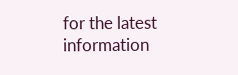for the latest information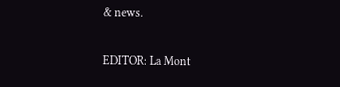& news.

EDITOR: La Mont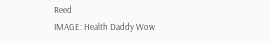Reed
IMAGE: Health Daddy Wow